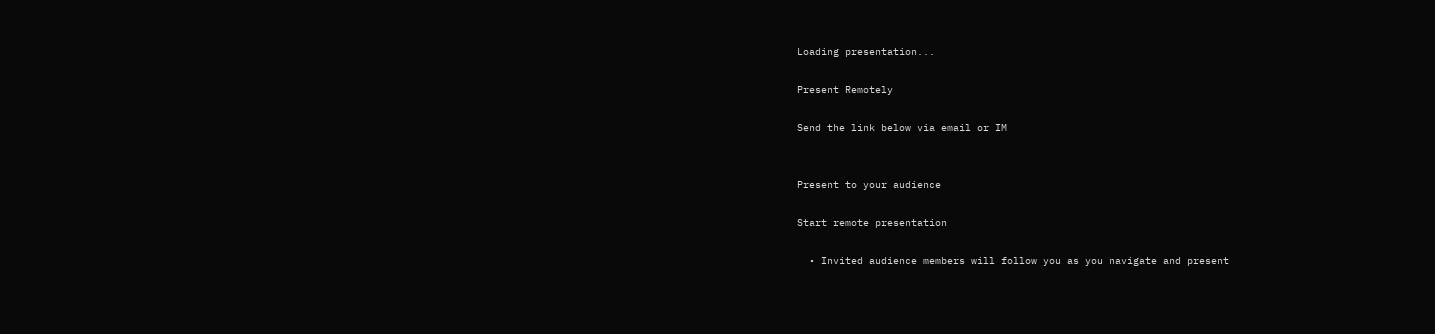Loading presentation...

Present Remotely

Send the link below via email or IM


Present to your audience

Start remote presentation

  • Invited audience members will follow you as you navigate and present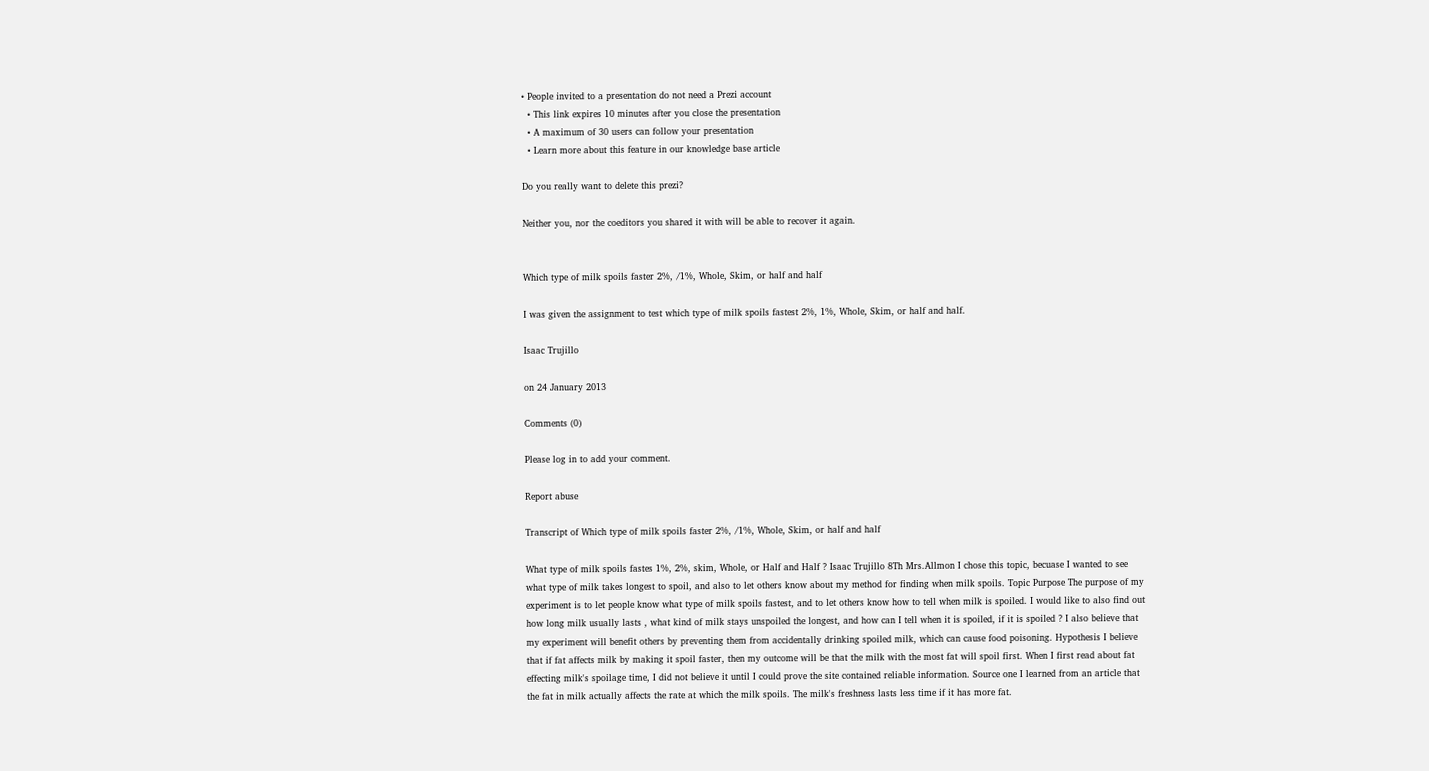• People invited to a presentation do not need a Prezi account
  • This link expires 10 minutes after you close the presentation
  • A maximum of 30 users can follow your presentation
  • Learn more about this feature in our knowledge base article

Do you really want to delete this prezi?

Neither you, nor the coeditors you shared it with will be able to recover it again.


Which type of milk spoils faster 2%, /1%, Whole, Skim, or half and half

I was given the assignment to test which type of milk spoils fastest 2%, 1%, Whole, Skim, or half and half.

Isaac Trujillo

on 24 January 2013

Comments (0)

Please log in to add your comment.

Report abuse

Transcript of Which type of milk spoils faster 2%, /1%, Whole, Skim, or half and half

What type of milk spoils fastes 1%, 2%, skim, Whole, or Half and Half ? Isaac Trujillo 8Th Mrs.Allmon I chose this topic, becuase I wanted to see what type of milk takes longest to spoil, and also to let others know about my method for finding when milk spoils. Topic Purpose The purpose of my experiment is to let people know what type of milk spoils fastest, and to let others know how to tell when milk is spoiled. I would like to also find out how long milk usually lasts , what kind of milk stays unspoiled the longest, and how can I tell when it is spoiled, if it is spoiled ? I also believe that my experiment will benefit others by preventing them from accidentally drinking spoiled milk, which can cause food poisoning. Hypothesis I believe that if fat affects milk by making it spoil faster, then my outcome will be that the milk with the most fat will spoil first. When I first read about fat effecting milk's spoilage time, I did not believe it until I could prove the site contained reliable information. Source one I learned from an article that the fat in milk actually affects the rate at which the milk spoils. The milk's freshness lasts less time if it has more fat.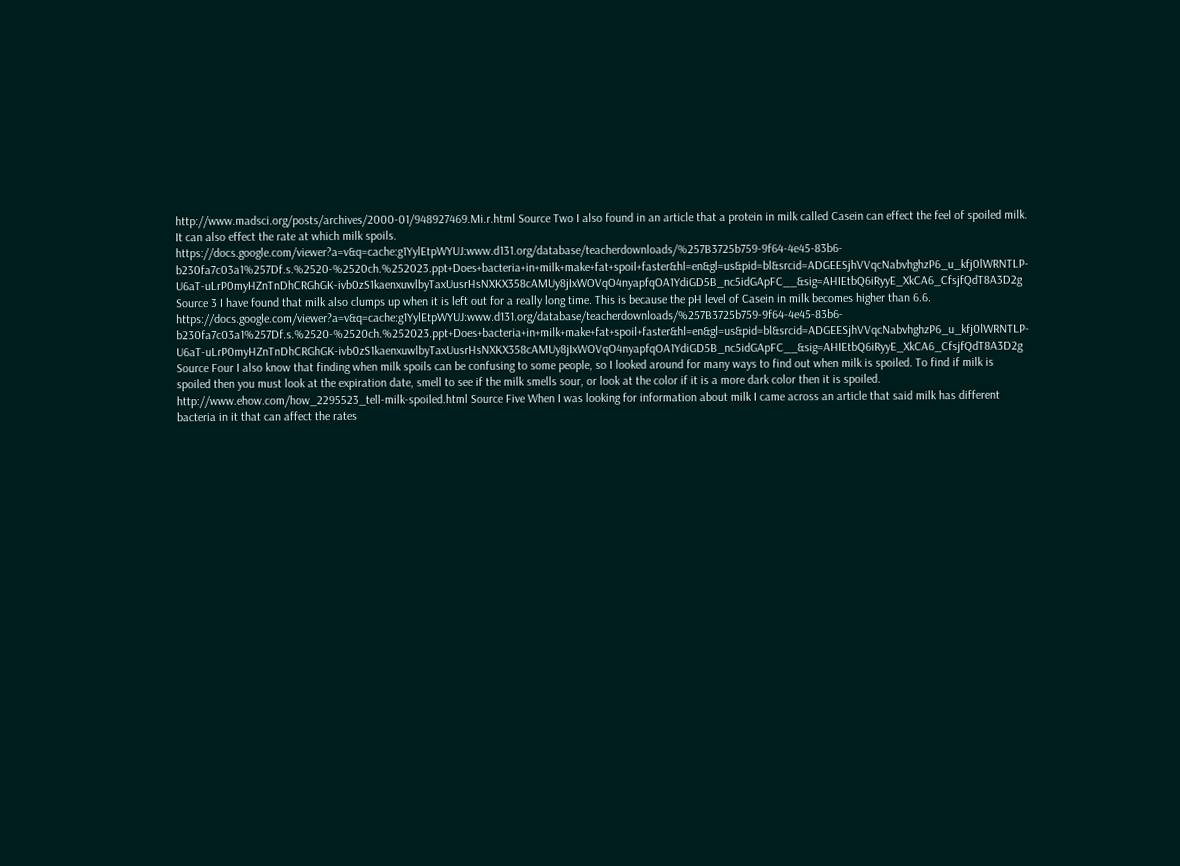http://www.madsci.org/posts/archives/2000-01/948927469.Mi.r.html Source Two I also found in an article that a protein in milk called Casein can effect the feel of spoiled milk. It can also effect the rate at which milk spoils. https://docs.google.com/viewer?a=v&q=cache:g1YylEtpWYUJ:www.d131.org/database/teacherdownloads/%257B3725b759-9f64-4e45-83b6-b230fa7c03a1%257Df.s.%2520-%2520ch.%252023.ppt+Does+bacteria+in+milk+make+fat+spoil+faster&hl=en&gl=us&pid=bl&srcid=ADGEESjhVVqcNabvhghzP6_u_kfj0lWRNTLP-U6aT-uLrP0myHZnTnDhCRGhGK-ivb0zS1kaenxuwlbyTaxUusrHsNXKX358cAMUy8jIxWOVqO4nyapfqOA1YdiGD5B_nc5idGApFC__&sig=AHIEtbQ6iRyyE_XkCA6_CfsjfQdT8A3D2g Source 3 I have found that milk also clumps up when it is left out for a really long time. This is because the pH level of Casein in milk becomes higher than 6.6. https://docs.google.com/viewer?a=v&q=cache:g1YylEtpWYUJ:www.d131.org/database/teacherdownloads/%257B3725b759-9f64-4e45-83b6-b230fa7c03a1%257Df.s.%2520-%2520ch.%252023.ppt+Does+bacteria+in+milk+make+fat+spoil+faster&hl=en&gl=us&pid=bl&srcid=ADGEESjhVVqcNabvhghzP6_u_kfj0lWRNTLP-U6aT-uLrP0myHZnTnDhCRGhGK-ivb0zS1kaenxuwlbyTaxUusrHsNXKX358cAMUy8jIxWOVqO4nyapfqOA1YdiGD5B_nc5idGApFC__&sig=AHIEtbQ6iRyyE_XkCA6_CfsjfQdT8A3D2g Source Four I also know that finding when milk spoils can be confusing to some people, so I looked around for many ways to find out when milk is spoiled. To find if milk is spoiled then you must look at the expiration date, smell to see if the milk smells sour, or look at the color if it is a more dark color then it is spoiled. http://www.ehow.com/how_2295523_tell-milk-spoiled.html Source Five When I was looking for information about milk I came across an article that said milk has different bacteria in it that can affect the rates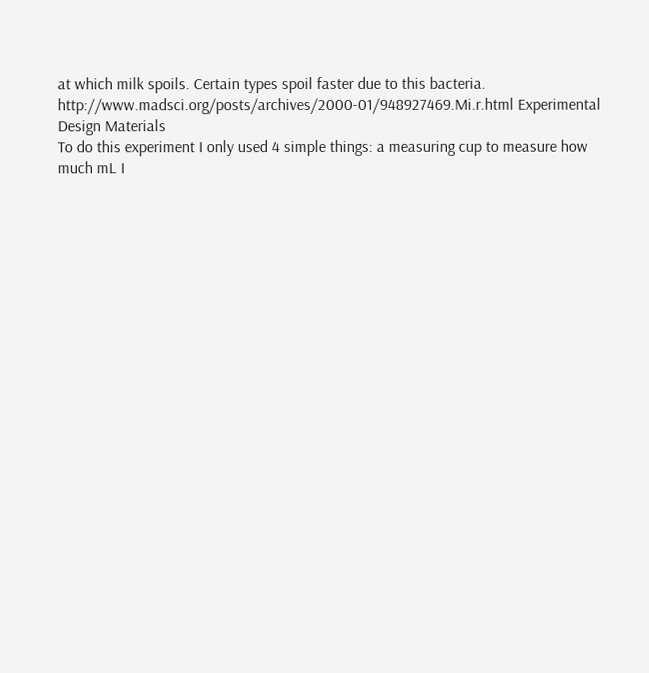at which milk spoils. Certain types spoil faster due to this bacteria. http://www.madsci.org/posts/archives/2000-01/948927469.Mi.r.html Experimental Design Materials
To do this experiment I only used 4 simple things: a measuring cup to measure how much mL I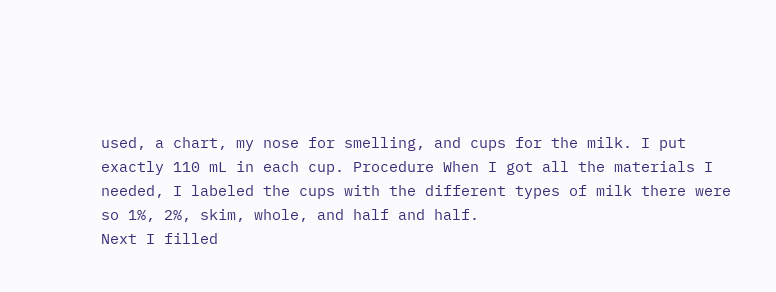used, a chart, my nose for smelling, and cups for the milk. I put exactly 110 mL in each cup. Procedure When I got all the materials I needed, I labeled the cups with the different types of milk there were so 1%, 2%, skim, whole, and half and half.
Next I filled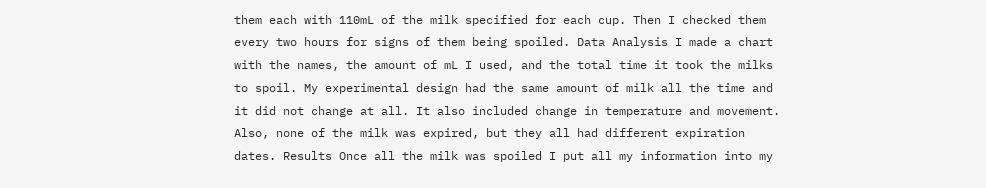them each with 110mL of the milk specified for each cup. Then I checked them every two hours for signs of them being spoiled. Data Analysis I made a chart with the names, the amount of mL I used, and the total time it took the milks to spoil. My experimental design had the same amount of milk all the time and it did not change at all. It also included change in temperature and movement. Also, none of the milk was expired, but they all had different expiration dates. Results Once all the milk was spoiled I put all my information into my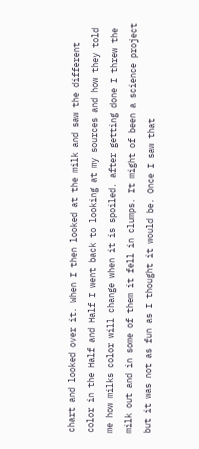chart and looked over it. When I then looked at the milk and saw the different color in the Half and Half I went back to looking at my sources and how they told me how milks color will change when it is spoiled. after getting done I threw the milk out and in some of them it fell in clumps. It might of been a science project but it was not as fun as I thought it would be. Once I saw that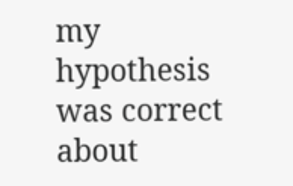my hypothesis was correct about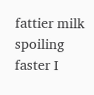fattier milk spoiling faster I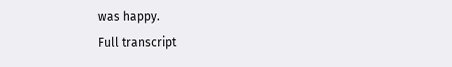was happy.
Full transcript